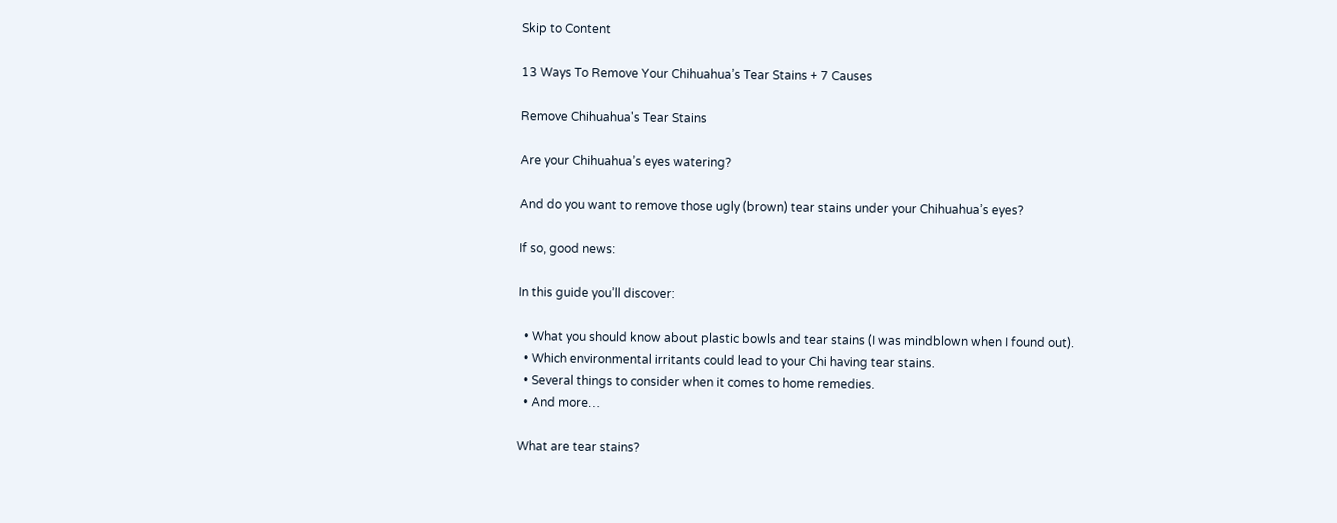Skip to Content

13 Ways To Remove Your Chihuahua’s Tear Stains + 7 Causes

Remove Chihuahua's Tear Stains

Are your Chihuahua’s eyes watering?

And do you want to remove those ugly (brown) tear stains under your Chihuahua’s eyes?

If so, good news:

In this guide you’ll discover:

  • What you should know about plastic bowls and tear stains (I was mindblown when I found out).
  • Which environmental irritants could lead to your Chi having tear stains.
  • Several things to consider when it comes to home remedies.
  • And more…

What are tear stains?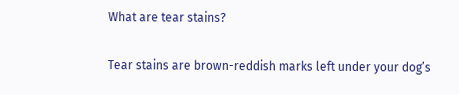What are tear stains?

Tear stains are brown-reddish marks left under your dog’s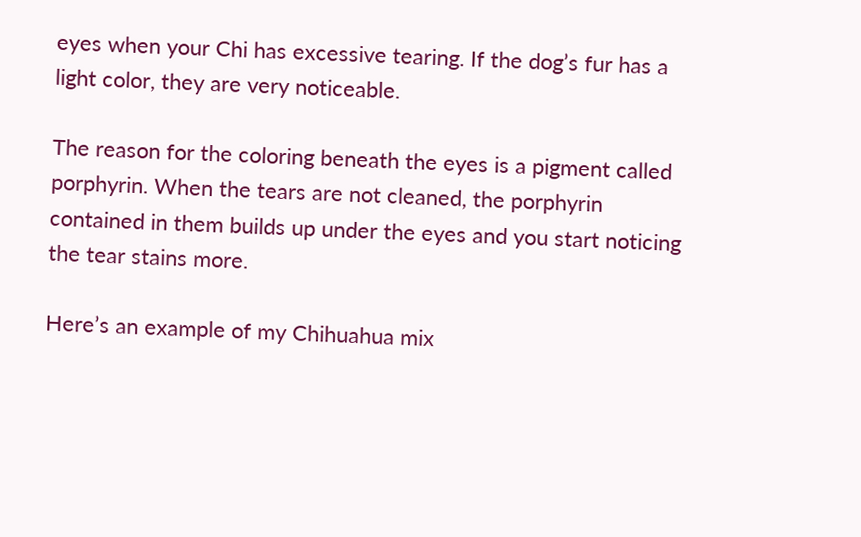eyes when your Chi has excessive tearing. If the dog’s fur has a light color, they are very noticeable.

The reason for the coloring beneath the eyes is a pigment called porphyrin. When the tears are not cleaned, the porphyrin contained in them builds up under the eyes and you start noticing the tear stains more.

Here’s an example of my Chihuahua mix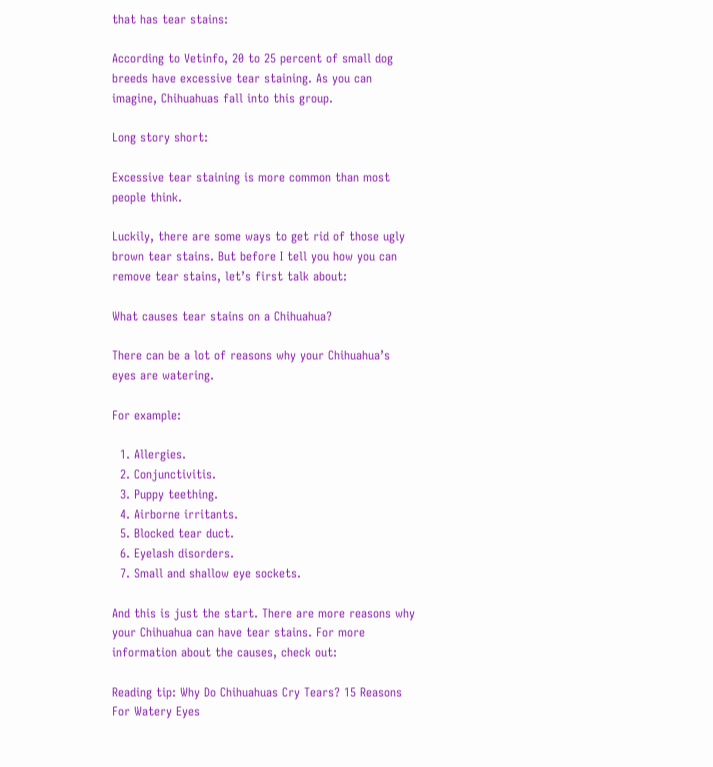that has tear stains:

According to Vetinfo, 20 to 25 percent of small dog breeds have excessive tear staining. As you can imagine, Chihuahuas fall into this group.

Long story short:

Excessive tear staining is more common than most people think.

Luckily, there are some ways to get rid of those ugly brown tear stains. But before I tell you how you can remove tear stains, let’s first talk about:

What causes tear stains on a Chihuahua?

There can be a lot of reasons why your Chihuahua’s eyes are watering.

For example:

  1. Allergies.
  2. Conjunctivitis.
  3. Puppy teething.
  4. Airborne irritants.
  5. Blocked tear duct.
  6. Eyelash disorders.
  7. Small and shallow eye sockets.

And this is just the start. There are more reasons why your Chihuahua can have tear stains. For more information about the causes, check out:

Reading tip: Why Do Chihuahuas Cry Tears? 15 Reasons For Watery Eyes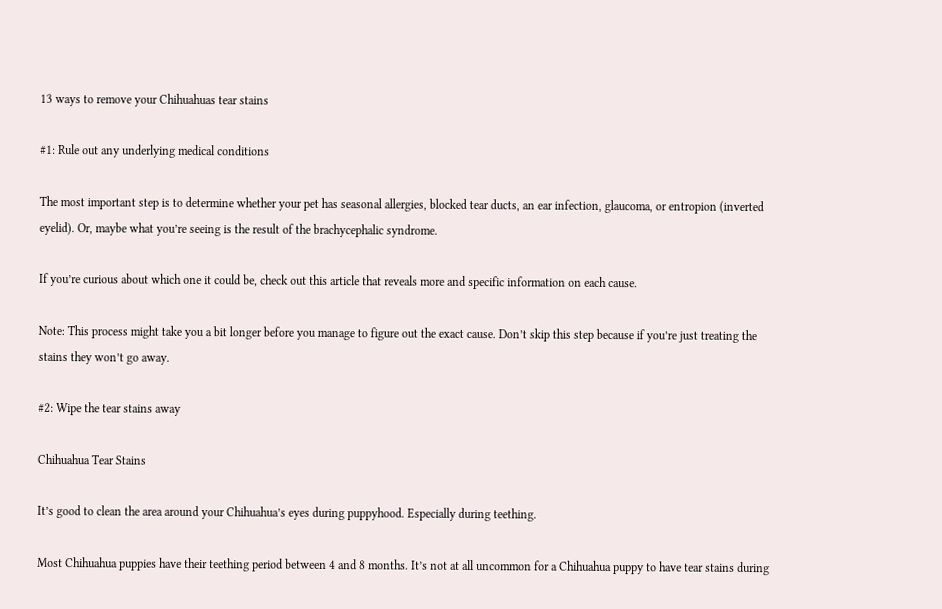13 ways to remove your Chihuahuas tear stains

#1: Rule out any underlying medical conditions

The most important step is to determine whether your pet has seasonal allergies, blocked tear ducts, an ear infection, glaucoma, or entropion (inverted eyelid). Or, maybe what you’re seeing is the result of the brachycephalic syndrome.

If you’re curious about which one it could be, check out this article that reveals more and specific information on each cause.

Note: This process might take you a bit longer before you manage to figure out the exact cause. Don’t skip this step because if you’re just treating the stains they won’t go away.

#2: Wipe the tear stains away

Chihuahua Tear Stains

It’s good to clean the area around your Chihuahua’s eyes during puppyhood. Especially during teething.

Most Chihuahua puppies have their teething period between 4 and 8 months. It’s not at all uncommon for a Chihuahua puppy to have tear stains during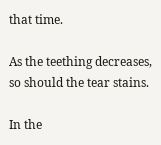that time.

As the teething decreases, so should the tear stains.

In the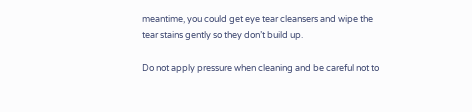meantime, you could get eye tear cleansers and wipe the tear stains gently so they don’t build up.

Do not apply pressure when cleaning and be careful not to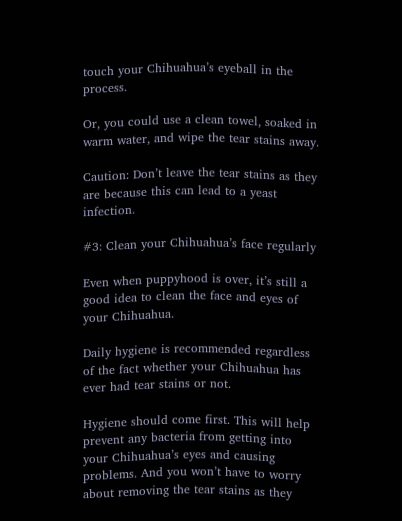touch your Chihuahua’s eyeball in the process.

Or, you could use a clean towel, soaked in warm water, and wipe the tear stains away.

Caution: Don’t leave the tear stains as they are because this can lead to a yeast infection.

#3: Clean your Chihuahua’s face regularly

Even when puppyhood is over, it’s still a good idea to clean the face and eyes of your Chihuahua.

Daily hygiene is recommended regardless of the fact whether your Chihuahua has ever had tear stains or not.

Hygiene should come first. This will help prevent any bacteria from getting into your Chihuahua’s eyes and causing problems. And you won’t have to worry about removing the tear stains as they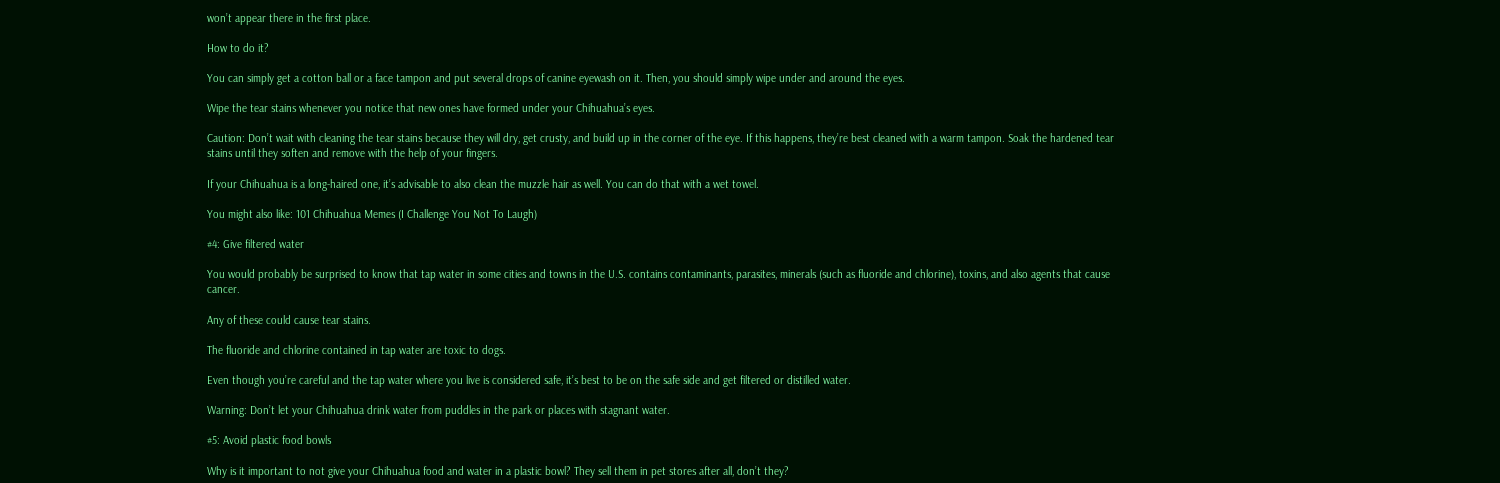won’t appear there in the first place.

How to do it?

You can simply get a cotton ball or a face tampon and put several drops of canine eyewash on it. Then, you should simply wipe under and around the eyes.

Wipe the tear stains whenever you notice that new ones have formed under your Chihuahua’s eyes.

Caution: Don’t wait with cleaning the tear stains because they will dry, get crusty, and build up in the corner of the eye. If this happens, they’re best cleaned with a warm tampon. Soak the hardened tear stains until they soften and remove with the help of your fingers.

If your Chihuahua is a long-haired one, it’s advisable to also clean the muzzle hair as well. You can do that with a wet towel.

You might also like: 101 Chihuahua Memes (I Challenge You Not To Laugh)

#4: Give filtered water

You would probably be surprised to know that tap water in some cities and towns in the U.S. contains contaminants, parasites, minerals (such as fluoride and chlorine), toxins, and also agents that cause cancer.

Any of these could cause tear stains.

The fluoride and chlorine contained in tap water are toxic to dogs.

Even though you’re careful and the tap water where you live is considered safe, it’s best to be on the safe side and get filtered or distilled water.

Warning: Don’t let your Chihuahua drink water from puddles in the park or places with stagnant water.

#5: Avoid plastic food bowls

Why is it important to not give your Chihuahua food and water in a plastic bowl? They sell them in pet stores after all, don’t they?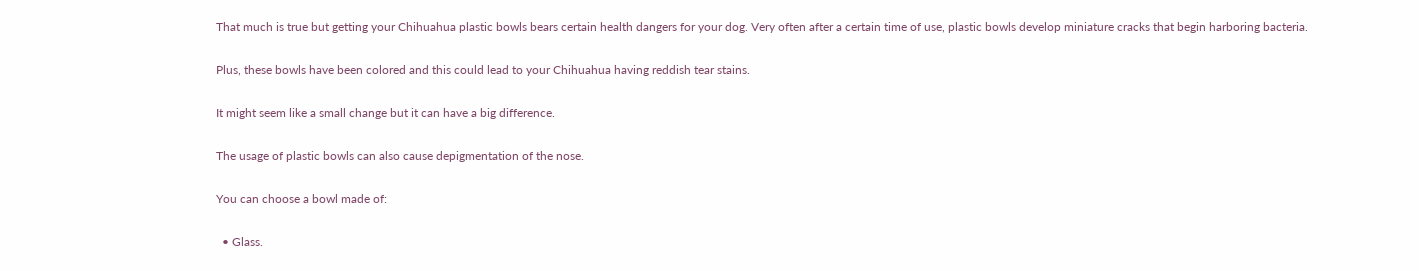That much is true but getting your Chihuahua plastic bowls bears certain health dangers for your dog. Very often after a certain time of use, plastic bowls develop miniature cracks that begin harboring bacteria.

Plus, these bowls have been colored and this could lead to your Chihuahua having reddish tear stains.

It might seem like a small change but it can have a big difference.

The usage of plastic bowls can also cause depigmentation of the nose.

You can choose a bowl made of:

  • Glass.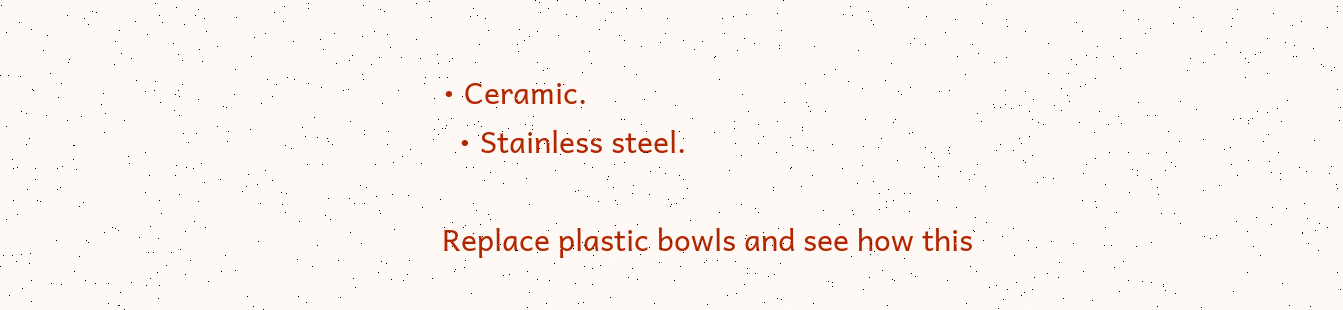• Ceramic.
  • Stainless steel.

Replace plastic bowls and see how this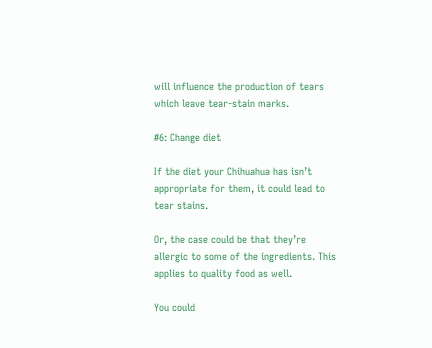will influence the production of tears which leave tear-stain marks.

#6: Change diet

If the diet your Chihuahua has isn’t appropriate for them, it could lead to tear stains.

Or, the case could be that they’re allergic to some of the ingredients. This applies to quality food as well.

You could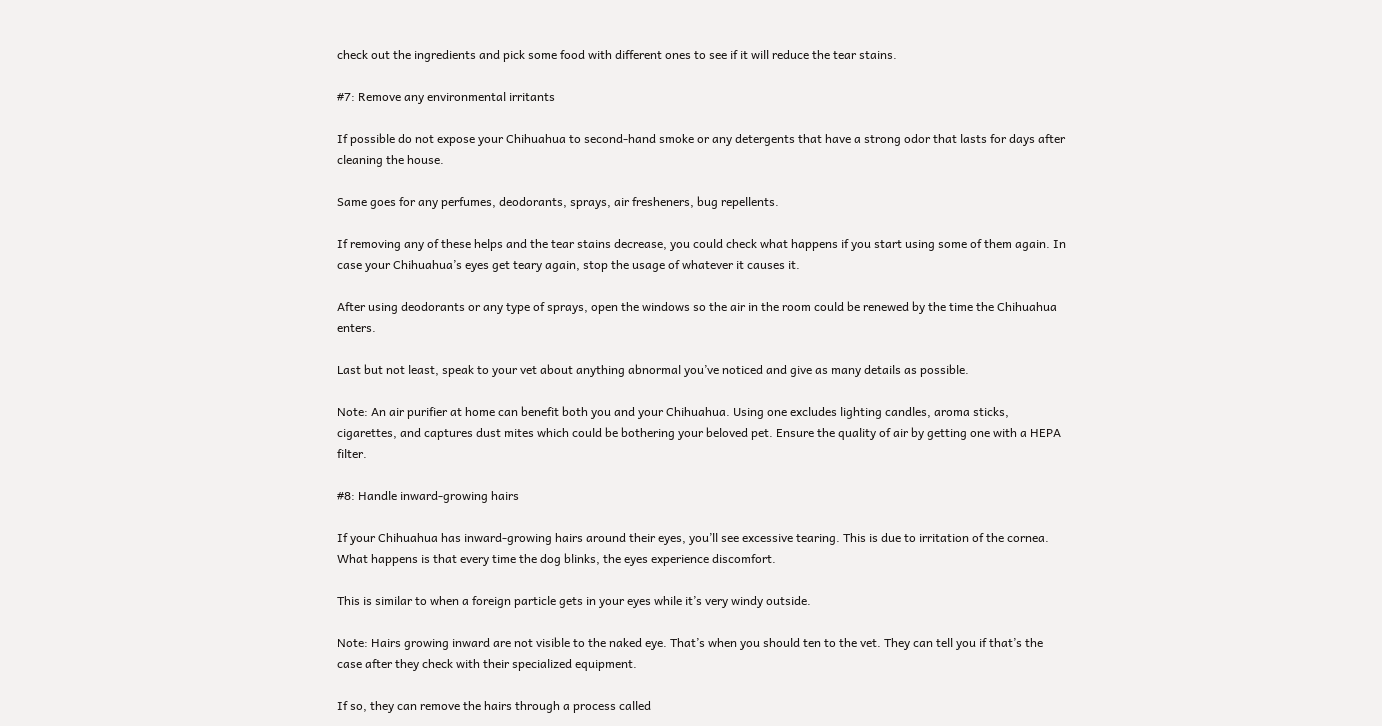check out the ingredients and pick some food with different ones to see if it will reduce the tear stains.

#7: Remove any environmental irritants

If possible do not expose your Chihuahua to second-hand smoke or any detergents that have a strong odor that lasts for days after cleaning the house.

Same goes for any perfumes, deodorants, sprays, air fresheners, bug repellents.

If removing any of these helps and the tear stains decrease, you could check what happens if you start using some of them again. In case your Chihuahua’s eyes get teary again, stop the usage of whatever it causes it.

After using deodorants or any type of sprays, open the windows so the air in the room could be renewed by the time the Chihuahua enters.

Last but not least, speak to your vet about anything abnormal you’ve noticed and give as many details as possible.

Note: An air purifier at home can benefit both you and your Chihuahua. Using one excludes lighting candles, aroma sticks, cigarettes, and captures dust mites which could be bothering your beloved pet. Ensure the quality of air by getting one with a HEPA filter.

#8: Handle inward-growing hairs

If your Chihuahua has inward-growing hairs around their eyes, you’ll see excessive tearing. This is due to irritation of the cornea. What happens is that every time the dog blinks, the eyes experience discomfort.

This is similar to when a foreign particle gets in your eyes while it’s very windy outside.

Note: Hairs growing inward are not visible to the naked eye. That’s when you should ten to the vet. They can tell you if that’s the case after they check with their specialized equipment.

If so, they can remove the hairs through a process called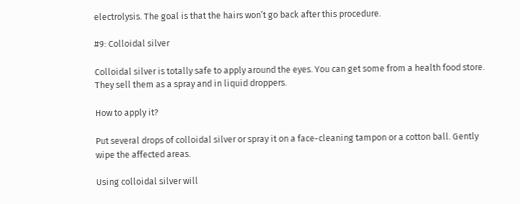electrolysis. The goal is that the hairs won’t go back after this procedure.

#9: Colloidal silver

Colloidal silver is totally safe to apply around the eyes. You can get some from a health food store. They sell them as a spray and in liquid droppers.

How to apply it?

Put several drops of colloidal silver or spray it on a face-cleaning tampon or a cotton ball. Gently wipe the affected areas.

Using colloidal silver will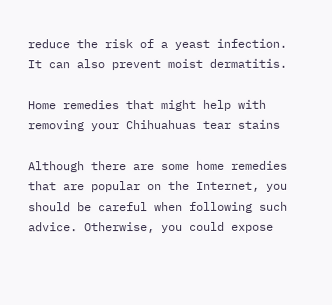reduce the risk of a yeast infection. It can also prevent moist dermatitis.

Home remedies that might help with removing your Chihuahuas tear stains

Although there are some home remedies that are popular on the Internet, you should be careful when following such advice. Otherwise, you could expose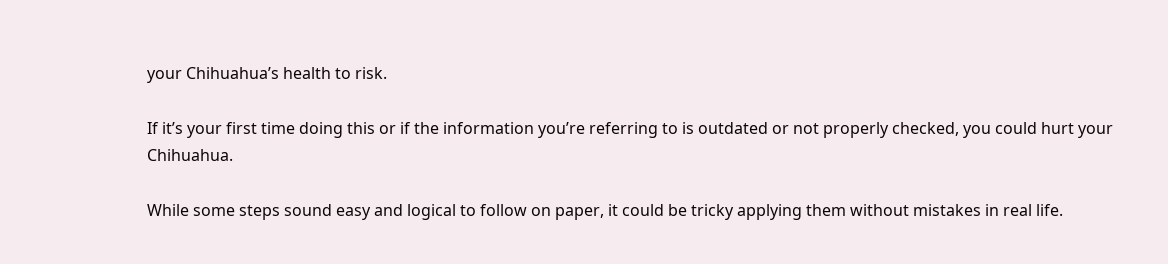your Chihuahua’s health to risk.

If it’s your first time doing this or if the information you’re referring to is outdated or not properly checked, you could hurt your Chihuahua.

While some steps sound easy and logical to follow on paper, it could be tricky applying them without mistakes in real life.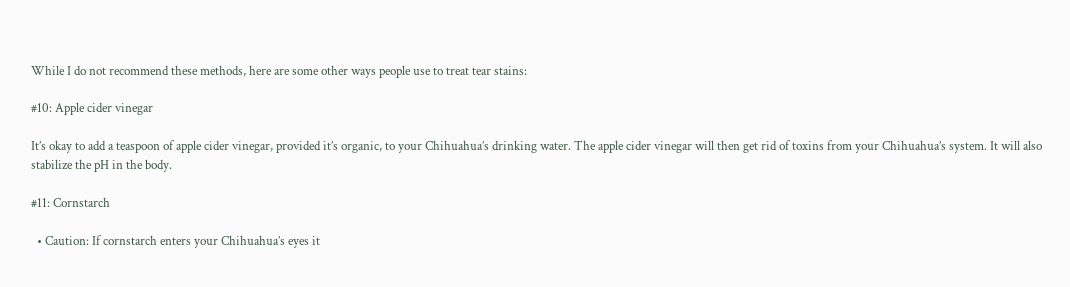While I do not recommend these methods, here are some other ways people use to treat tear stains:

#10: Apple cider vinegar

It’s okay to add a teaspoon of apple cider vinegar, provided it’s organic, to your Chihuahua’s drinking water. The apple cider vinegar will then get rid of toxins from your Chihuahua’s system. It will also stabilize the pH in the body.

#11: Cornstarch

  • Caution: If cornstarch enters your Chihuahua’s eyes it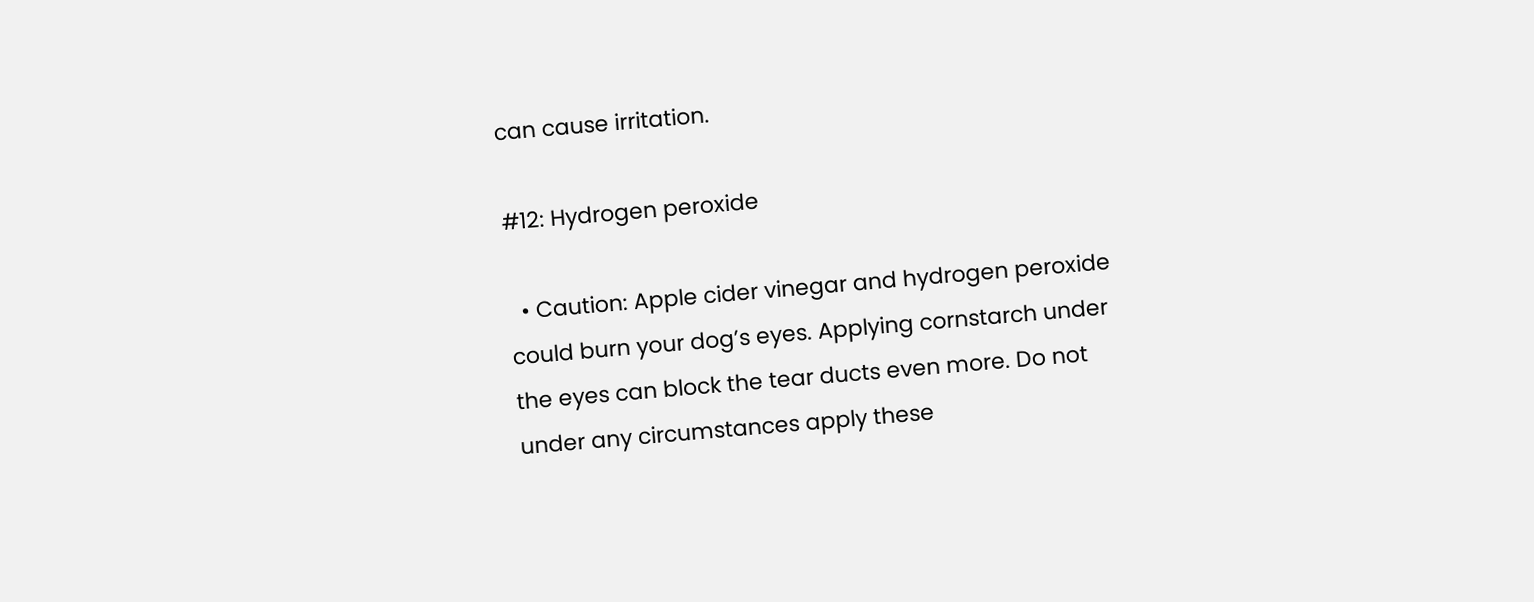can cause irritation.

#12: Hydrogen peroxide

  • Caution: Apple cider vinegar and hydrogen peroxide could burn your dog’s eyes. Applying cornstarch under the eyes can block the tear ducts even more. Do not under any circumstances apply these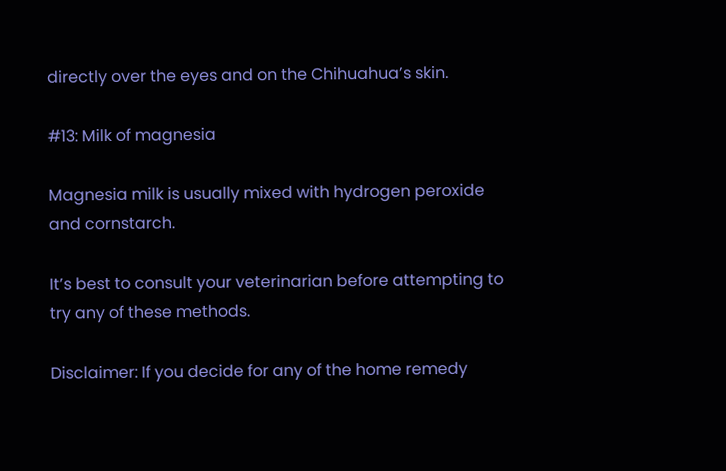directly over the eyes and on the Chihuahua’s skin.

#13: Milk of magnesia

Magnesia milk is usually mixed with hydrogen peroxide and cornstarch.

It’s best to consult your veterinarian before attempting to try any of these methods.

Disclaimer: If you decide for any of the home remedy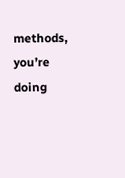methods, you’re doing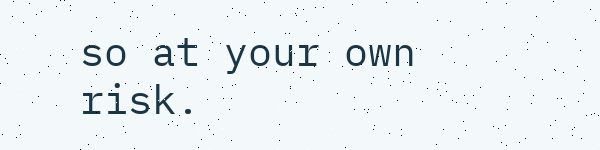so at your own risk.